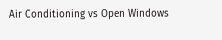Air Conditioning vs Open Windows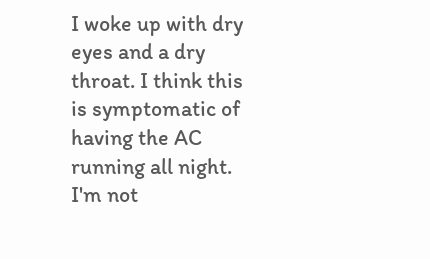I woke up with dry eyes and a dry throat. I think this is symptomatic of having the AC running all night. I'm not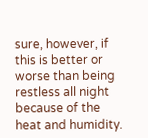sure, however, if this is better or worse than being restless all night because of the heat and humidity.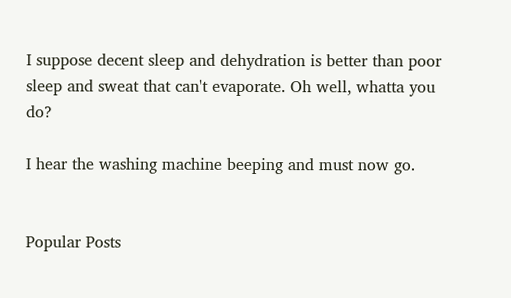I suppose decent sleep and dehydration is better than poor sleep and sweat that can't evaporate. Oh well, whatta you do?

I hear the washing machine beeping and must now go.


Popular Posts